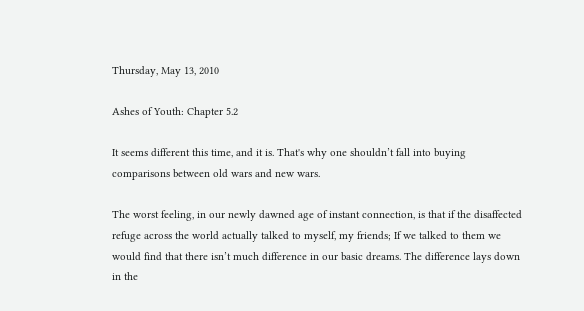Thursday, May 13, 2010

Ashes of Youth: Chapter 5.2

It seems different this time, and it is. That's why one shouldn’t fall into buying comparisons between old wars and new wars.

The worst feeling, in our newly dawned age of instant connection, is that if the disaffected refuge across the world actually talked to myself, my friends; If we talked to them we would find that there isn’t much difference in our basic dreams. The difference lays down in the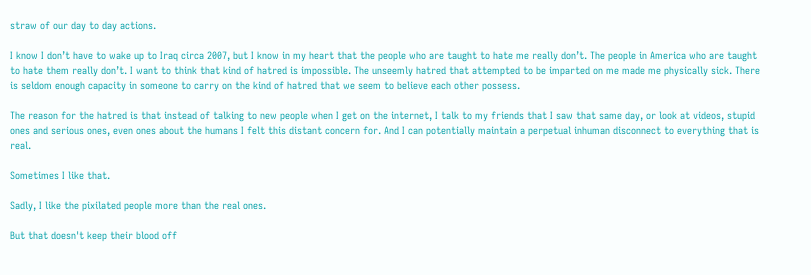straw of our day to day actions.

I know I don’t have to wake up to Iraq circa 2007, but I know in my heart that the people who are taught to hate me really don’t. The people in America who are taught to hate them really don’t. I want to think that kind of hatred is impossible. The unseemly hatred that attempted to be imparted on me made me physically sick. There is seldom enough capacity in someone to carry on the kind of hatred that we seem to believe each other possess.

The reason for the hatred is that instead of talking to new people when I get on the internet, I talk to my friends that I saw that same day, or look at videos, stupid ones and serious ones, even ones about the humans I felt this distant concern for. And I can potentially maintain a perpetual inhuman disconnect to everything that is real.

Sometimes I like that.

Sadly, I like the pixilated people more than the real ones.

But that doesn't keep their blood off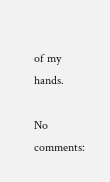of my hands.

No comments: